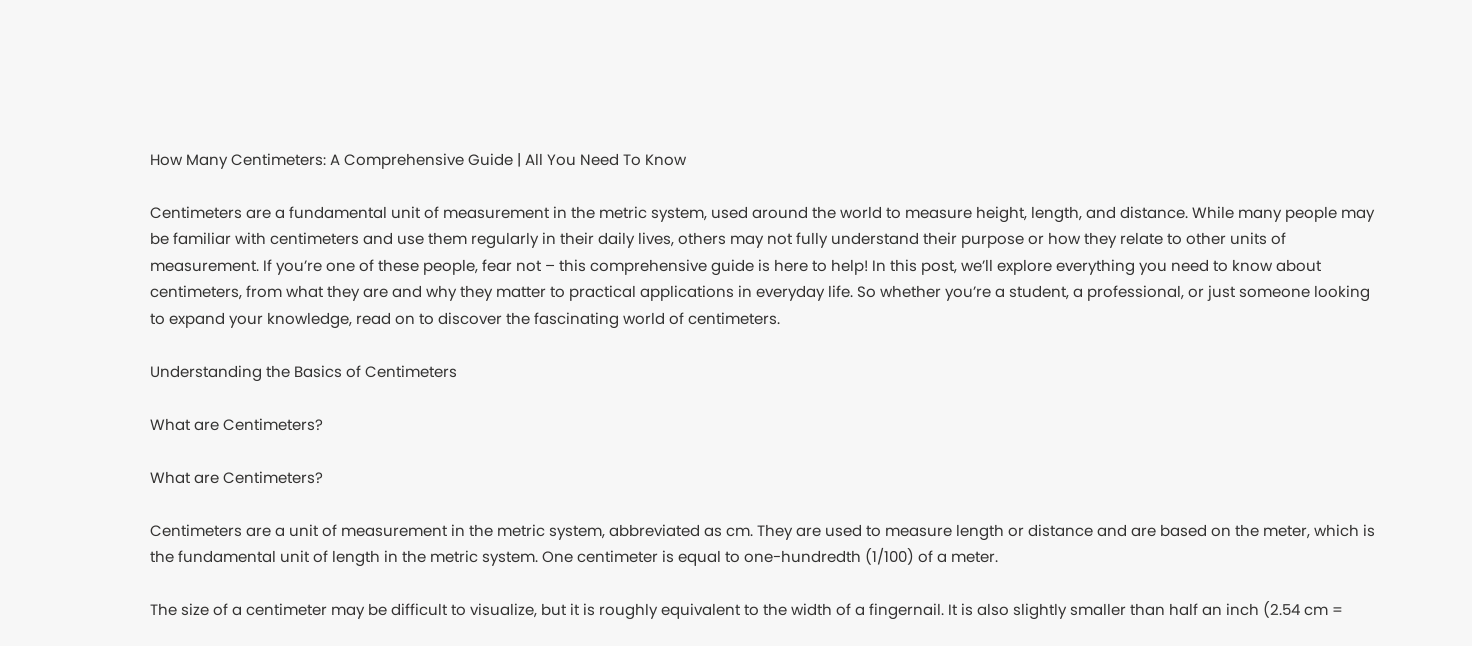How Many Centimeters: A Comprehensive Guide | All You Need To Know

Centimeters are a fundamental unit of measurement in the metric system, used around the world to measure height, length, and distance. While many people may be familiar with centimeters and use them regularly in their daily lives, others may not fully understand their purpose or how they relate to other units of measurement. If you’re one of these people, fear not – this comprehensive guide is here to help! In this post, we’ll explore everything you need to know about centimeters, from what they are and why they matter to practical applications in everyday life. So whether you’re a student, a professional, or just someone looking to expand your knowledge, read on to discover the fascinating world of centimeters.

Understanding the Basics of Centimeters

What are Centimeters?

What are Centimeters?

Centimeters are a unit of measurement in the metric system, abbreviated as cm. They are used to measure length or distance and are based on the meter, which is the fundamental unit of length in the metric system. One centimeter is equal to one-hundredth (1/100) of a meter.

The size of a centimeter may be difficult to visualize, but it is roughly equivalent to the width of a fingernail. It is also slightly smaller than half an inch (2.54 cm =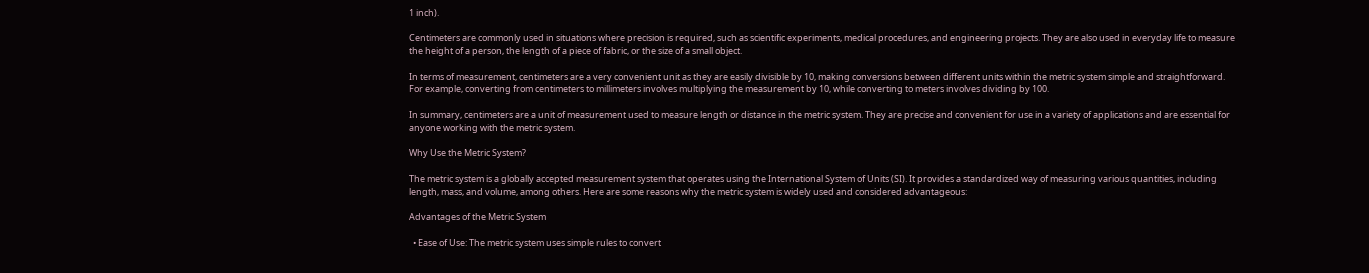1 inch).

Centimeters are commonly used in situations where precision is required, such as scientific experiments, medical procedures, and engineering projects. They are also used in everyday life to measure the height of a person, the length of a piece of fabric, or the size of a small object.

In terms of measurement, centimeters are a very convenient unit as they are easily divisible by 10, making conversions between different units within the metric system simple and straightforward. For example, converting from centimeters to millimeters involves multiplying the measurement by 10, while converting to meters involves dividing by 100.

In summary, centimeters are a unit of measurement used to measure length or distance in the metric system. They are precise and convenient for use in a variety of applications and are essential for anyone working with the metric system.

Why Use the Metric System?

The metric system is a globally accepted measurement system that operates using the International System of Units (SI). It provides a standardized way of measuring various quantities, including length, mass, and volume, among others. Here are some reasons why the metric system is widely used and considered advantageous:

Advantages of the Metric System

  • Ease of Use: The metric system uses simple rules to convert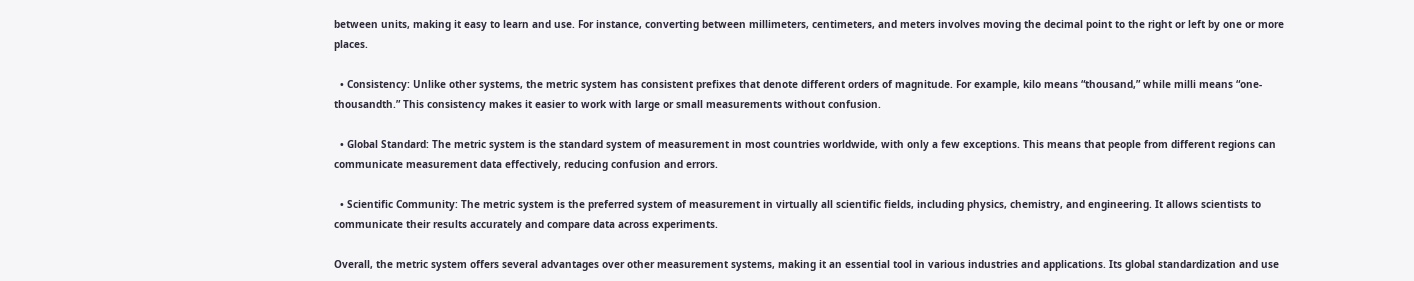between units, making it easy to learn and use. For instance, converting between millimeters, centimeters, and meters involves moving the decimal point to the right or left by one or more places.

  • Consistency: Unlike other systems, the metric system has consistent prefixes that denote different orders of magnitude. For example, kilo means “thousand,” while milli means “one-thousandth.” This consistency makes it easier to work with large or small measurements without confusion.

  • Global Standard: The metric system is the standard system of measurement in most countries worldwide, with only a few exceptions. This means that people from different regions can communicate measurement data effectively, reducing confusion and errors.

  • Scientific Community: The metric system is the preferred system of measurement in virtually all scientific fields, including physics, chemistry, and engineering. It allows scientists to communicate their results accurately and compare data across experiments.

Overall, the metric system offers several advantages over other measurement systems, making it an essential tool in various industries and applications. Its global standardization and use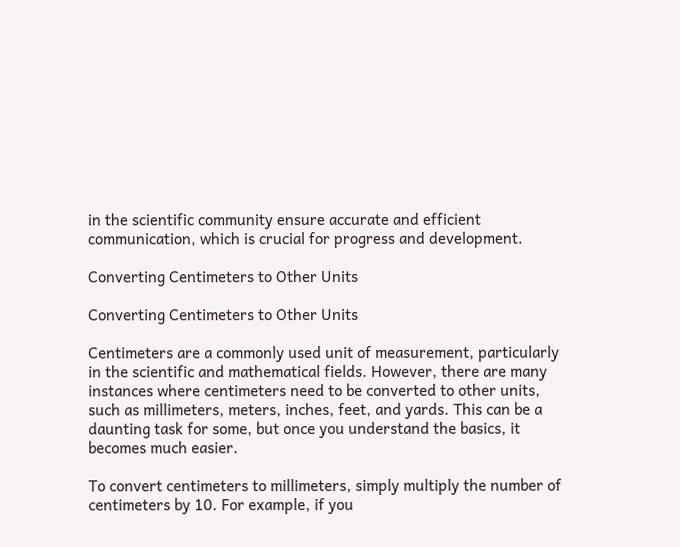in the scientific community ensure accurate and efficient communication, which is crucial for progress and development.

Converting Centimeters to Other Units

Converting Centimeters to Other Units

Centimeters are a commonly used unit of measurement, particularly in the scientific and mathematical fields. However, there are many instances where centimeters need to be converted to other units, such as millimeters, meters, inches, feet, and yards. This can be a daunting task for some, but once you understand the basics, it becomes much easier.

To convert centimeters to millimeters, simply multiply the number of centimeters by 10. For example, if you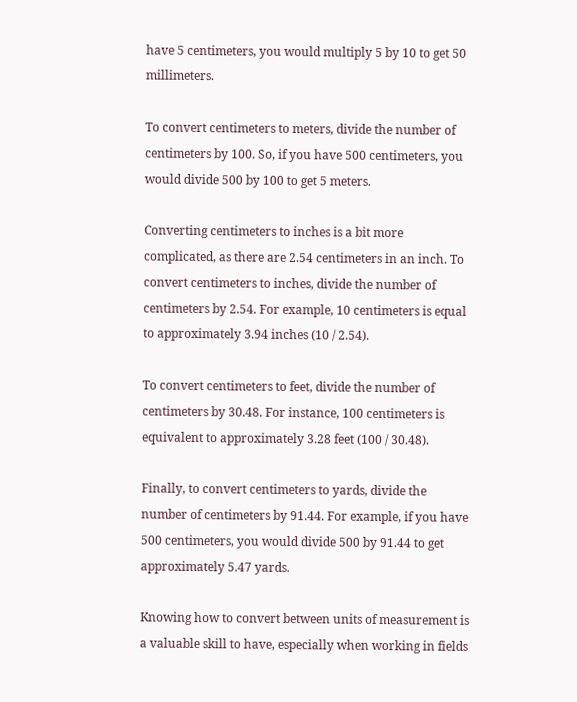have 5 centimeters, you would multiply 5 by 10 to get 50 millimeters.

To convert centimeters to meters, divide the number of centimeters by 100. So, if you have 500 centimeters, you would divide 500 by 100 to get 5 meters.

Converting centimeters to inches is a bit more complicated, as there are 2.54 centimeters in an inch. To convert centimeters to inches, divide the number of centimeters by 2.54. For example, 10 centimeters is equal to approximately 3.94 inches (10 / 2.54).

To convert centimeters to feet, divide the number of centimeters by 30.48. For instance, 100 centimeters is equivalent to approximately 3.28 feet (100 / 30.48).

Finally, to convert centimeters to yards, divide the number of centimeters by 91.44. For example, if you have 500 centimeters, you would divide 500 by 91.44 to get approximately 5.47 yards.

Knowing how to convert between units of measurement is a valuable skill to have, especially when working in fields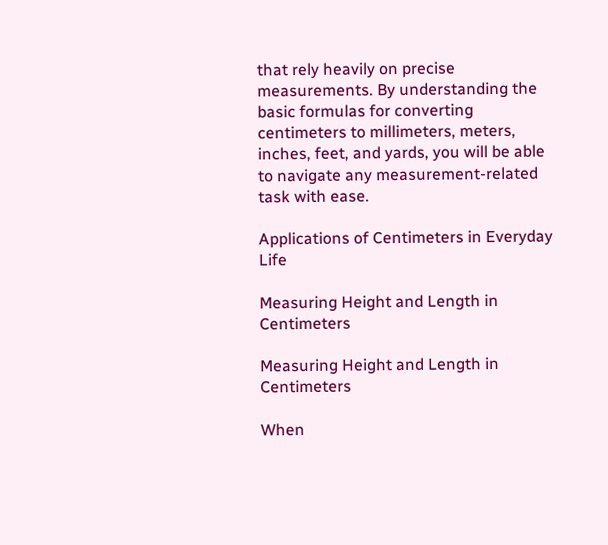that rely heavily on precise measurements. By understanding the basic formulas for converting centimeters to millimeters, meters, inches, feet, and yards, you will be able to navigate any measurement-related task with ease.

Applications of Centimeters in Everyday Life

Measuring Height and Length in Centimeters

Measuring Height and Length in Centimeters

When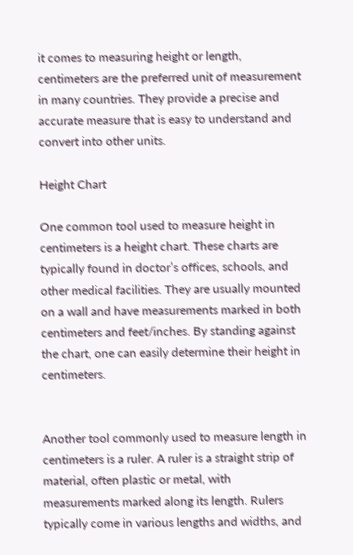it comes to measuring height or length, centimeters are the preferred unit of measurement in many countries. They provide a precise and accurate measure that is easy to understand and convert into other units.

Height Chart

One common tool used to measure height in centimeters is a height chart. These charts are typically found in doctor’s offices, schools, and other medical facilities. They are usually mounted on a wall and have measurements marked in both centimeters and feet/inches. By standing against the chart, one can easily determine their height in centimeters.


Another tool commonly used to measure length in centimeters is a ruler. A ruler is a straight strip of material, often plastic or metal, with measurements marked along its length. Rulers typically come in various lengths and widths, and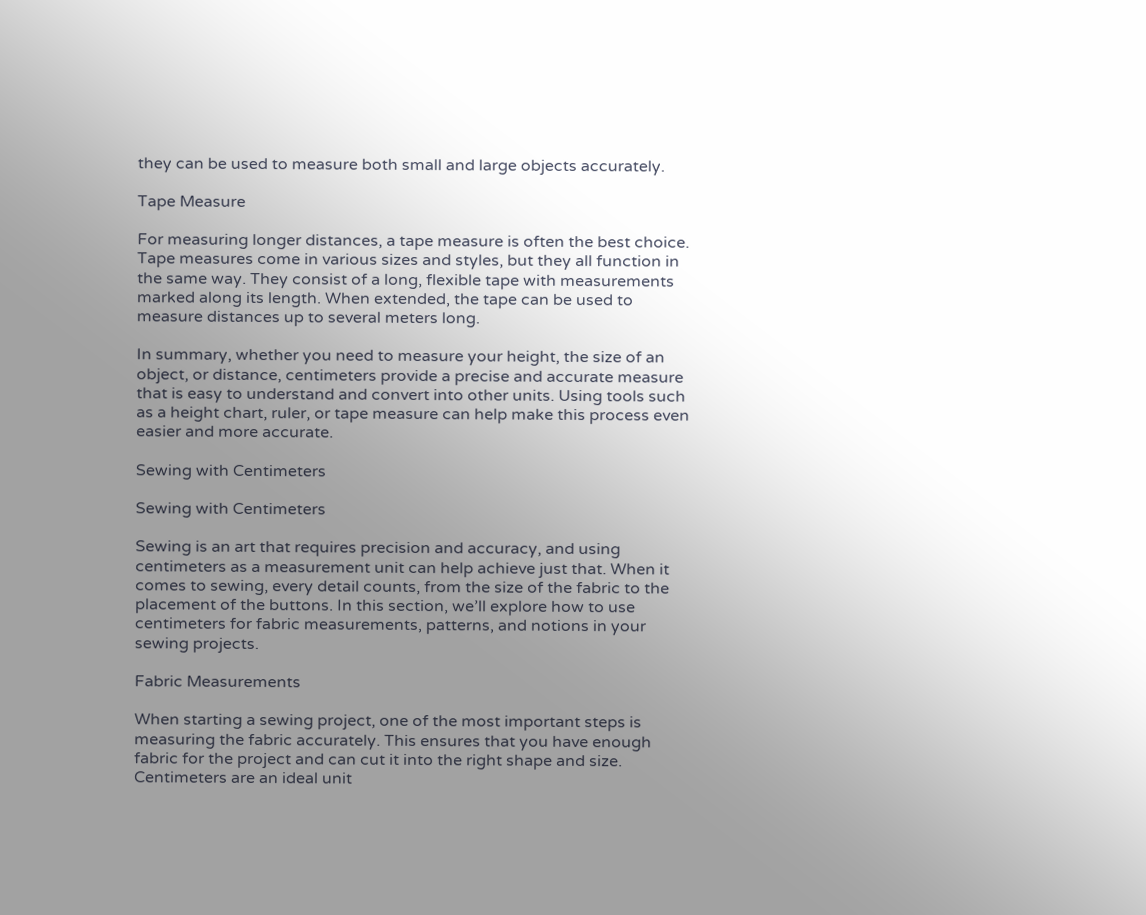they can be used to measure both small and large objects accurately.

Tape Measure

For measuring longer distances, a tape measure is often the best choice. Tape measures come in various sizes and styles, but they all function in the same way. They consist of a long, flexible tape with measurements marked along its length. When extended, the tape can be used to measure distances up to several meters long.

In summary, whether you need to measure your height, the size of an object, or distance, centimeters provide a precise and accurate measure that is easy to understand and convert into other units. Using tools such as a height chart, ruler, or tape measure can help make this process even easier and more accurate.

Sewing with Centimeters

Sewing with Centimeters

Sewing is an art that requires precision and accuracy, and using centimeters as a measurement unit can help achieve just that. When it comes to sewing, every detail counts, from the size of the fabric to the placement of the buttons. In this section, we’ll explore how to use centimeters for fabric measurements, patterns, and notions in your sewing projects.

Fabric Measurements

When starting a sewing project, one of the most important steps is measuring the fabric accurately. This ensures that you have enough fabric for the project and can cut it into the right shape and size. Centimeters are an ideal unit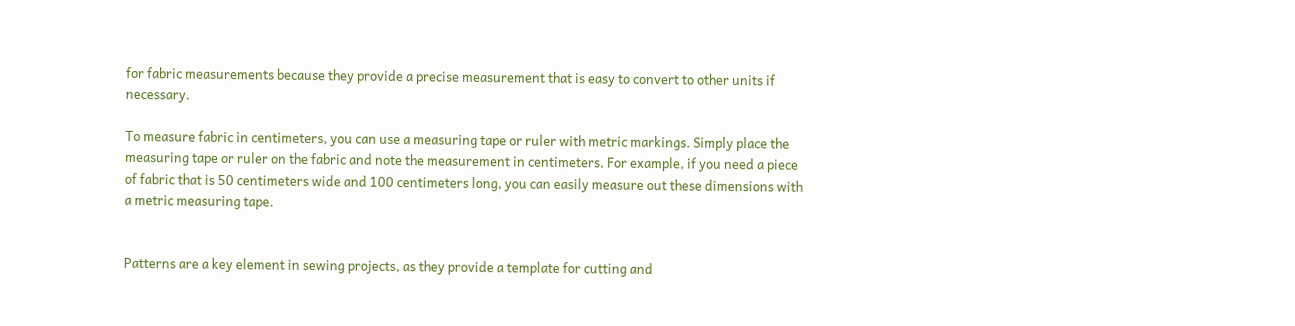for fabric measurements because they provide a precise measurement that is easy to convert to other units if necessary.

To measure fabric in centimeters, you can use a measuring tape or ruler with metric markings. Simply place the measuring tape or ruler on the fabric and note the measurement in centimeters. For example, if you need a piece of fabric that is 50 centimeters wide and 100 centimeters long, you can easily measure out these dimensions with a metric measuring tape.


Patterns are a key element in sewing projects, as they provide a template for cutting and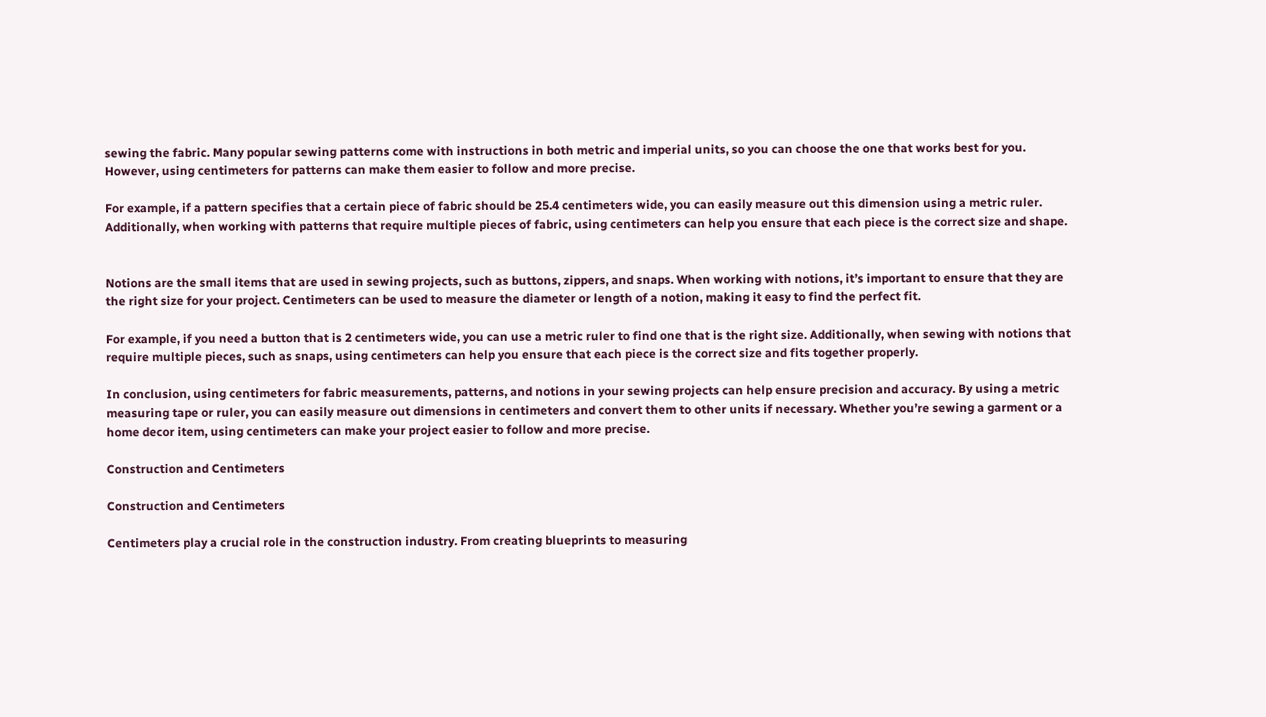sewing the fabric. Many popular sewing patterns come with instructions in both metric and imperial units, so you can choose the one that works best for you. However, using centimeters for patterns can make them easier to follow and more precise.

For example, if a pattern specifies that a certain piece of fabric should be 25.4 centimeters wide, you can easily measure out this dimension using a metric ruler. Additionally, when working with patterns that require multiple pieces of fabric, using centimeters can help you ensure that each piece is the correct size and shape.


Notions are the small items that are used in sewing projects, such as buttons, zippers, and snaps. When working with notions, it’s important to ensure that they are the right size for your project. Centimeters can be used to measure the diameter or length of a notion, making it easy to find the perfect fit.

For example, if you need a button that is 2 centimeters wide, you can use a metric ruler to find one that is the right size. Additionally, when sewing with notions that require multiple pieces, such as snaps, using centimeters can help you ensure that each piece is the correct size and fits together properly.

In conclusion, using centimeters for fabric measurements, patterns, and notions in your sewing projects can help ensure precision and accuracy. By using a metric measuring tape or ruler, you can easily measure out dimensions in centimeters and convert them to other units if necessary. Whether you’re sewing a garment or a home decor item, using centimeters can make your project easier to follow and more precise.

Construction and Centimeters

Construction and Centimeters

Centimeters play a crucial role in the construction industry. From creating blueprints to measuring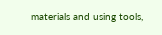materials and using tools,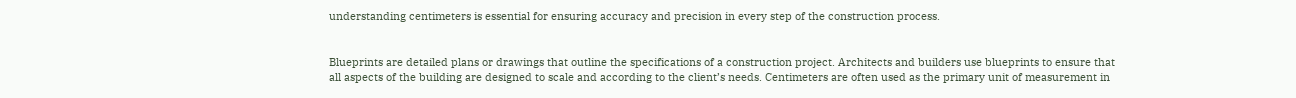understanding centimeters is essential for ensuring accuracy and precision in every step of the construction process.


Blueprints are detailed plans or drawings that outline the specifications of a construction project. Architects and builders use blueprints to ensure that all aspects of the building are designed to scale and according to the client’s needs. Centimeters are often used as the primary unit of measurement in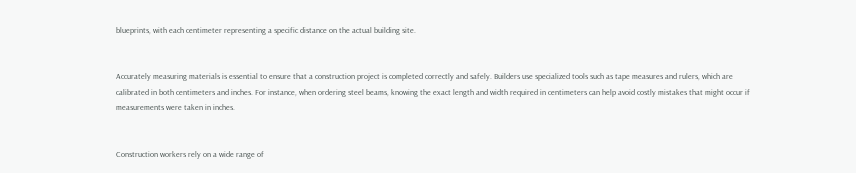blueprints, with each centimeter representing a specific distance on the actual building site.


Accurately measuring materials is essential to ensure that a construction project is completed correctly and safely. Builders use specialized tools such as tape measures and rulers, which are calibrated in both centimeters and inches. For instance, when ordering steel beams, knowing the exact length and width required in centimeters can help avoid costly mistakes that might occur if measurements were taken in inches.


Construction workers rely on a wide range of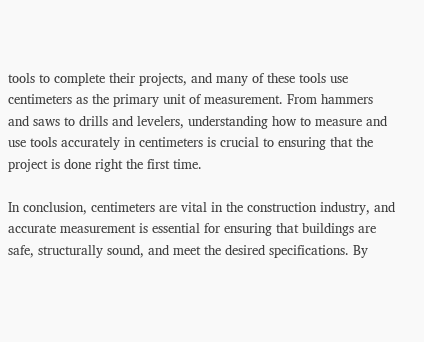tools to complete their projects, and many of these tools use centimeters as the primary unit of measurement. From hammers and saws to drills and levelers, understanding how to measure and use tools accurately in centimeters is crucial to ensuring that the project is done right the first time.

In conclusion, centimeters are vital in the construction industry, and accurate measurement is essential for ensuring that buildings are safe, structurally sound, and meet the desired specifications. By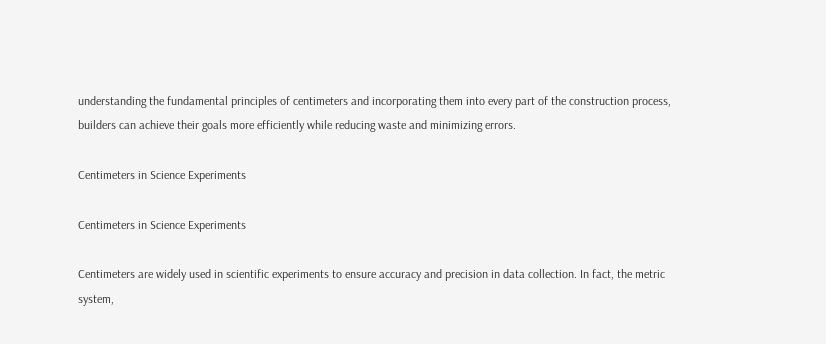understanding the fundamental principles of centimeters and incorporating them into every part of the construction process, builders can achieve their goals more efficiently while reducing waste and minimizing errors.

Centimeters in Science Experiments

Centimeters in Science Experiments

Centimeters are widely used in scientific experiments to ensure accuracy and precision in data collection. In fact, the metric system,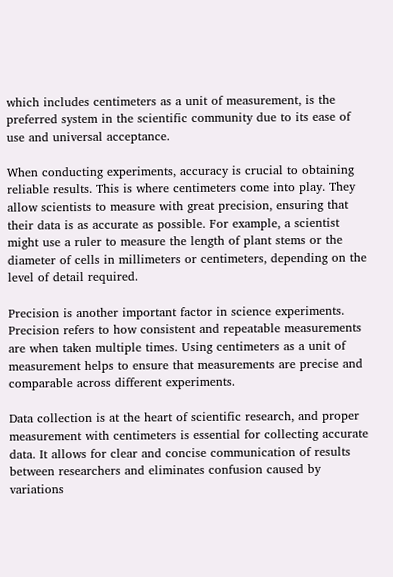which includes centimeters as a unit of measurement, is the preferred system in the scientific community due to its ease of use and universal acceptance.

When conducting experiments, accuracy is crucial to obtaining reliable results. This is where centimeters come into play. They allow scientists to measure with great precision, ensuring that their data is as accurate as possible. For example, a scientist might use a ruler to measure the length of plant stems or the diameter of cells in millimeters or centimeters, depending on the level of detail required.

Precision is another important factor in science experiments. Precision refers to how consistent and repeatable measurements are when taken multiple times. Using centimeters as a unit of measurement helps to ensure that measurements are precise and comparable across different experiments.

Data collection is at the heart of scientific research, and proper measurement with centimeters is essential for collecting accurate data. It allows for clear and concise communication of results between researchers and eliminates confusion caused by variations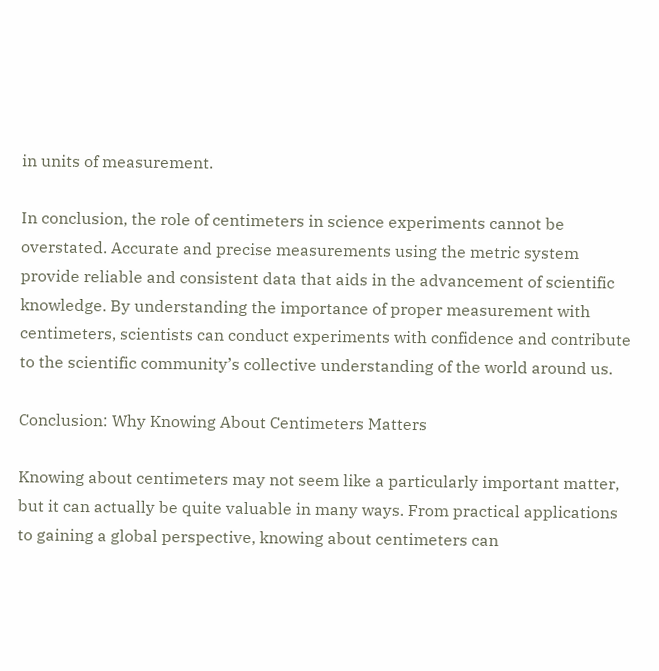in units of measurement.

In conclusion, the role of centimeters in science experiments cannot be overstated. Accurate and precise measurements using the metric system provide reliable and consistent data that aids in the advancement of scientific knowledge. By understanding the importance of proper measurement with centimeters, scientists can conduct experiments with confidence and contribute to the scientific community’s collective understanding of the world around us.

Conclusion: Why Knowing About Centimeters Matters

Knowing about centimeters may not seem like a particularly important matter, but it can actually be quite valuable in many ways. From practical applications to gaining a global perspective, knowing about centimeters can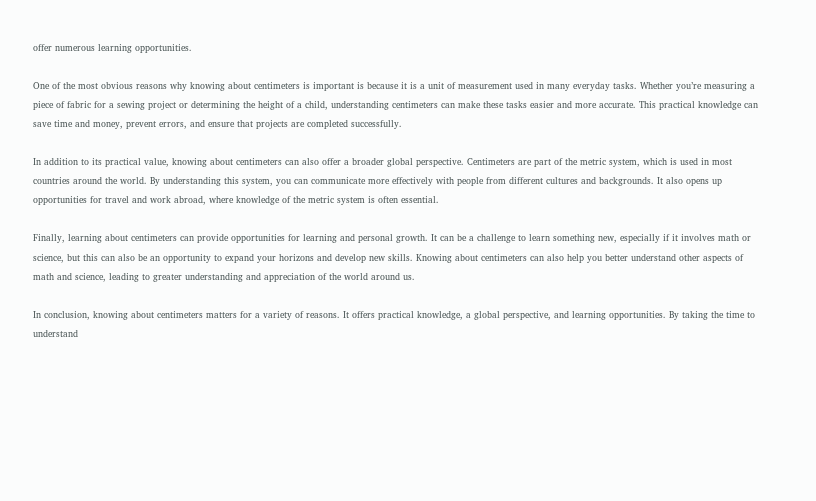offer numerous learning opportunities.

One of the most obvious reasons why knowing about centimeters is important is because it is a unit of measurement used in many everyday tasks. Whether you’re measuring a piece of fabric for a sewing project or determining the height of a child, understanding centimeters can make these tasks easier and more accurate. This practical knowledge can save time and money, prevent errors, and ensure that projects are completed successfully.

In addition to its practical value, knowing about centimeters can also offer a broader global perspective. Centimeters are part of the metric system, which is used in most countries around the world. By understanding this system, you can communicate more effectively with people from different cultures and backgrounds. It also opens up opportunities for travel and work abroad, where knowledge of the metric system is often essential.

Finally, learning about centimeters can provide opportunities for learning and personal growth. It can be a challenge to learn something new, especially if it involves math or science, but this can also be an opportunity to expand your horizons and develop new skills. Knowing about centimeters can also help you better understand other aspects of math and science, leading to greater understanding and appreciation of the world around us.

In conclusion, knowing about centimeters matters for a variety of reasons. It offers practical knowledge, a global perspective, and learning opportunities. By taking the time to understand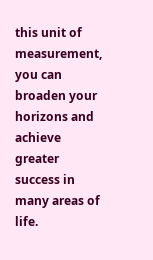this unit of measurement, you can broaden your horizons and achieve greater success in many areas of life.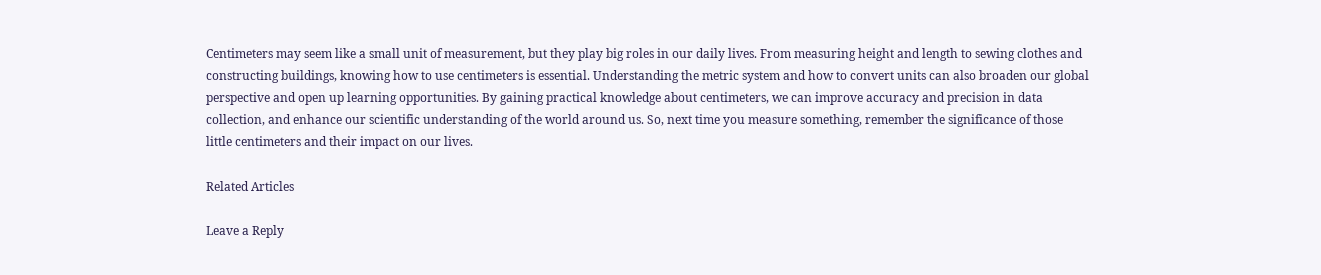Centimeters may seem like a small unit of measurement, but they play big roles in our daily lives. From measuring height and length to sewing clothes and constructing buildings, knowing how to use centimeters is essential. Understanding the metric system and how to convert units can also broaden our global perspective and open up learning opportunities. By gaining practical knowledge about centimeters, we can improve accuracy and precision in data collection, and enhance our scientific understanding of the world around us. So, next time you measure something, remember the significance of those little centimeters and their impact on our lives.

Related Articles

Leave a Reply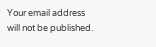Your email address will not be published.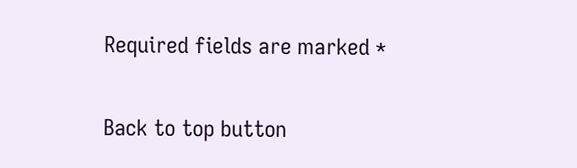Required fields are marked *

Back to top button